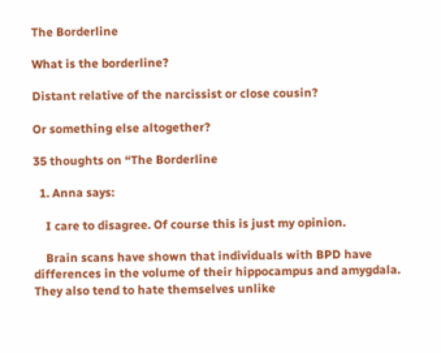The Borderline

What is the borderline?

Distant relative of the narcissist or close cousin?

Or something else altogether?

35 thoughts on “The Borderline

  1. Anna says:

    I care to disagree. Of course this is just my opinion.

    Brain scans have shown that individuals with BPD have differences in the volume of their hippocampus and amygdala. They also tend to hate themselves unlike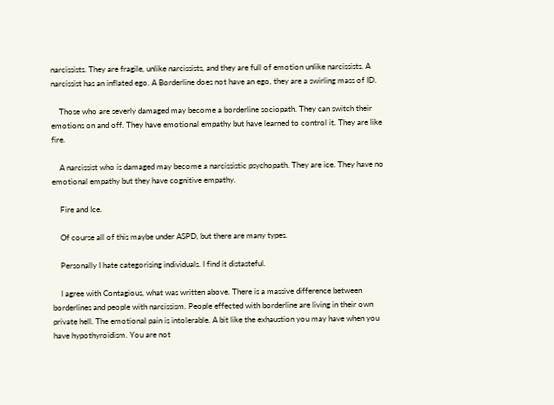narcissists. They are fragile, unlike narcissists, and they are full of emotion unlike narcissists. A narcissist has an inflated ego. A Borderline does not have an ego, they are a swirling mass of ID.

    Those who are severly damaged may become a borderline sociopath. They can switch their emotions on and off. They have emotional empathy but have learned to control it. They are like fire.

    A narcissist who is damaged may become a narcissistic psychopath. They are ice. They have no emotional empathy but they have cognitive empathy.

    Fire and Ice.

    Of course all of this maybe under ASPD, but there are many types.

    Personally I hate categorising individuals. I find it distasteful.

    I agree with Contagious, what was written above. There is a massive difference between borderlines and people with narcissism. People effected with borderline are living in their own private hell. The emotional pain is intolerable. A bit like the exhaustion you may have when you have hypothyroidism. You are not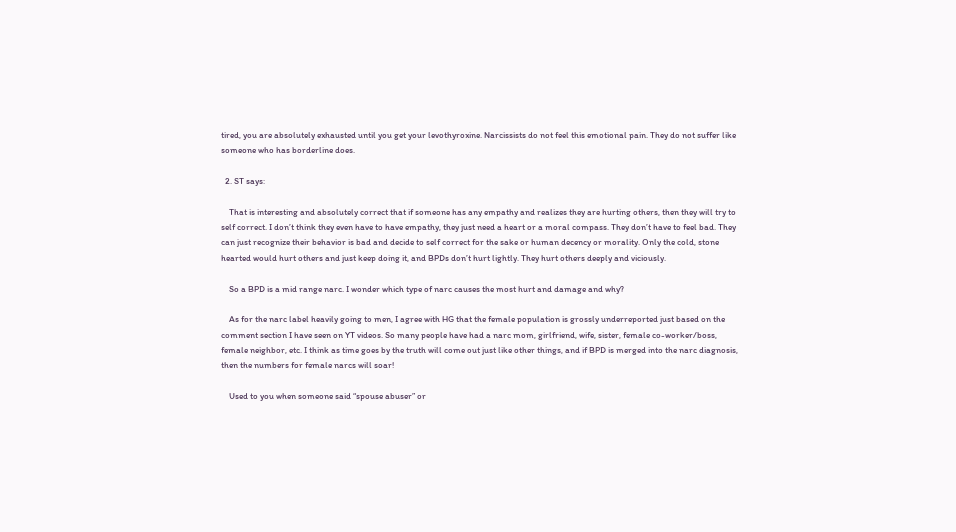tired, you are absolutely exhausted until you get your levothyroxine. Narcissists do not feel this emotional pain. They do not suffer like someone who has borderline does.

  2. ST says:

    That is interesting and absolutely correct that if someone has any empathy and realizes they are hurting others, then they will try to self correct. I don’t think they even have to have empathy, they just need a heart or a moral compass. They don’t have to feel bad. They can just recognize their behavior is bad and decide to self correct for the sake or human decency or morality. Only the cold, stone hearted would hurt others and just keep doing it, and BPDs don’t hurt lightly. They hurt others deeply and viciously.

    So a BPD is a mid range narc. I wonder which type of narc causes the most hurt and damage and why?

    As for the narc label heavily going to men, I agree with HG that the female population is grossly underreported just based on the comment section I have seen on YT videos. So many people have had a narc mom, girlfriend, wife, sister, female co-worker/boss, female neighbor, etc. I think as time goes by the truth will come out just like other things, and if BPD is merged into the narc diagnosis, then the numbers for female narcs will soar!

    Used to you when someone said “spouse abuser” or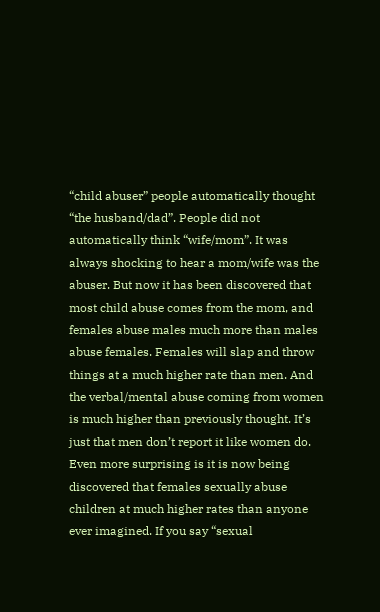“child abuser” people automatically thought “the husband/dad”. People did not automatically think “wife/mom”. It was always shocking to hear a mom/wife was the abuser. But now it has been discovered that most child abuse comes from the mom, and females abuse males much more than males abuse females. Females will slap and throw things at a much higher rate than men. And the verbal/mental abuse coming from women is much higher than previously thought. It’s just that men don’t report it like women do. Even more surprising is it is now being discovered that females sexually abuse children at much higher rates than anyone ever imagined. If you say “sexual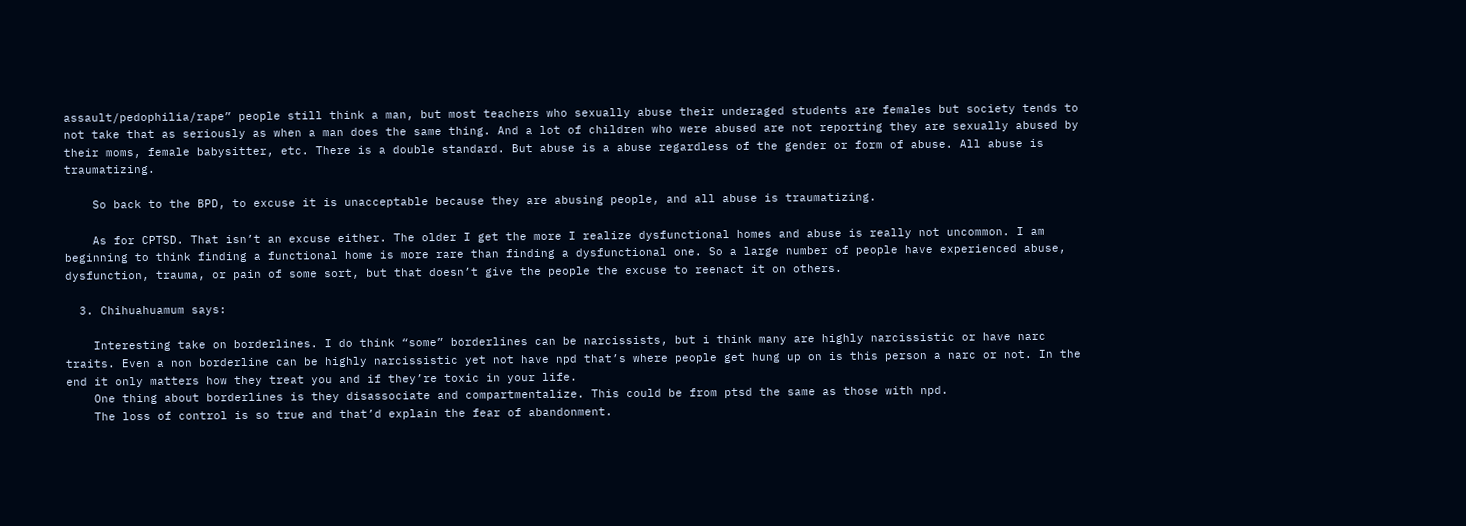assault/pedophilia/rape” people still think a man, but most teachers who sexually abuse their underaged students are females but society tends to not take that as seriously as when a man does the same thing. And a lot of children who were abused are not reporting they are sexually abused by their moms, female babysitter, etc. There is a double standard. But abuse is a abuse regardless of the gender or form of abuse. All abuse is traumatizing.

    So back to the BPD, to excuse it is unacceptable because they are abusing people, and all abuse is traumatizing.

    As for CPTSD. That isn’t an excuse either. The older I get the more I realize dysfunctional homes and abuse is really not uncommon. I am beginning to think finding a functional home is more rare than finding a dysfunctional one. So a large number of people have experienced abuse, dysfunction, trauma, or pain of some sort, but that doesn’t give the people the excuse to reenact it on others.

  3. Chihuahuamum says:

    Interesting take on borderlines. I do think “some” borderlines can be narcissists, but i think many are highly narcissistic or have narc traits. Even a non borderline can be highly narcissistic yet not have npd that’s where people get hung up on is this person a narc or not. In the end it only matters how they treat you and if they’re toxic in your life.
    One thing about borderlines is they disassociate and compartmentalize. This could be from ptsd the same as those with npd.
    The loss of control is so true and that’d explain the fear of abandonment.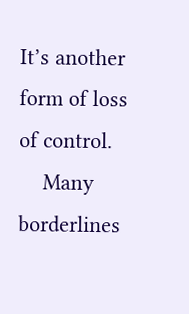It’s another form of loss of control.
    Many borderlines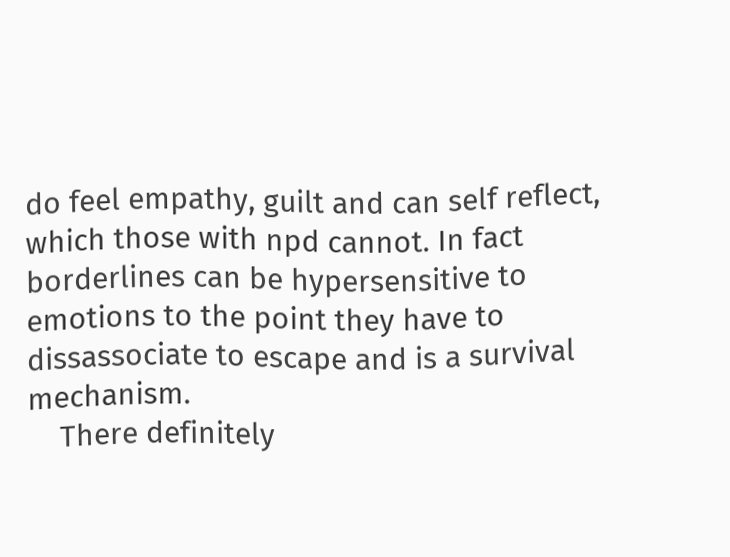do feel empathy, guilt and can self reflect, which those with npd cannot. In fact borderlines can be hypersensitive to emotions to the point they have to dissassociate to escape and is a survival mechanism.
    There definitely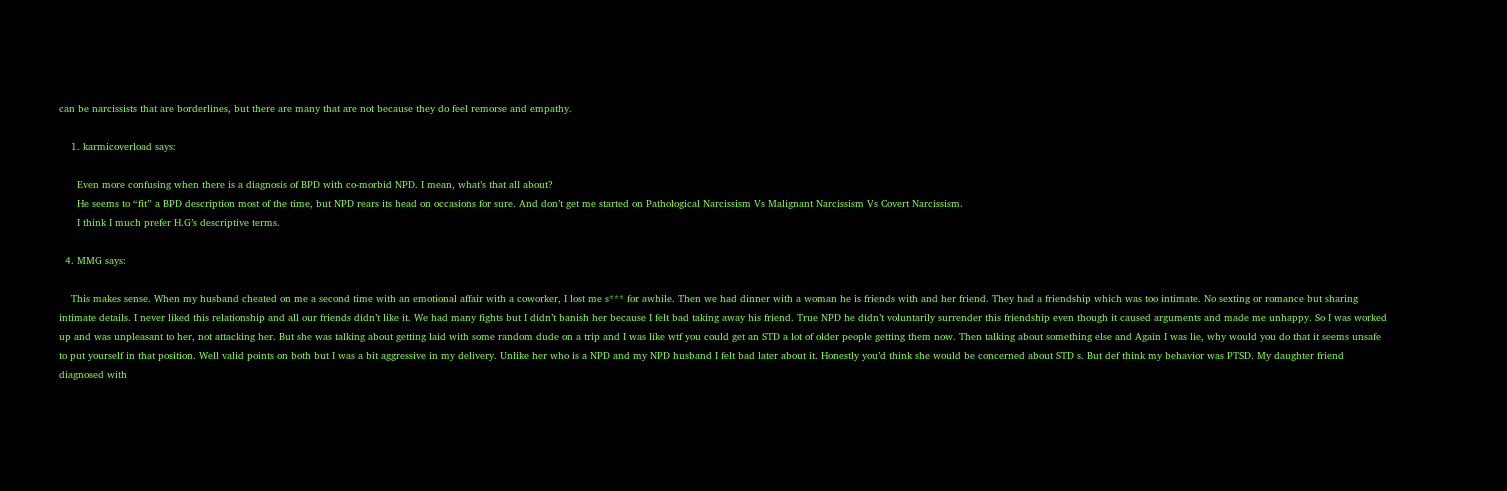can be narcissists that are borderlines, but there are many that are not because they do feel remorse and empathy.

    1. karmicoverload says:

      Even more confusing when there is a diagnosis of BPD with co-morbid NPD. I mean, what’s that all about?
      He seems to “fit” a BPD description most of the time, but NPD rears its head on occasions for sure. And don’t get me started on Pathological Narcissism Vs Malignant Narcissism Vs Covert Narcissism.
      I think I much prefer H.G’s descriptive terms.

  4. MMG says:

    This makes sense. When my husband cheated on me a second time with an emotional affair with a coworker, I lost me s*** for awhile. Then we had dinner with a woman he is friends with and her friend. They had a friendship which was too intimate. No sexting or romance but sharing intimate details. I never liked this relationship and all our friends didn’t like it. We had many fights but I didn’t banish her because I felt bad taking away his friend. True NPD he didn’t voluntarily surrender this friendship even though it caused arguments and made me unhappy. So I was worked up and was unpleasant to her, not attacking her. But she was talking about getting laid with some random dude on a trip and I was like wtf you could get an STD a lot of older people getting them now. Then talking about something else and Again I was lie, why would you do that it seems unsafe to put yourself in that position. Well valid points on both but I was a bit aggressive in my delivery. Unlike her who is a NPD and my NPD husband I felt bad later about it. Honestly you’d think she would be concerned about STD s. But def think my behavior was PTSD. My daughter friend diagnosed with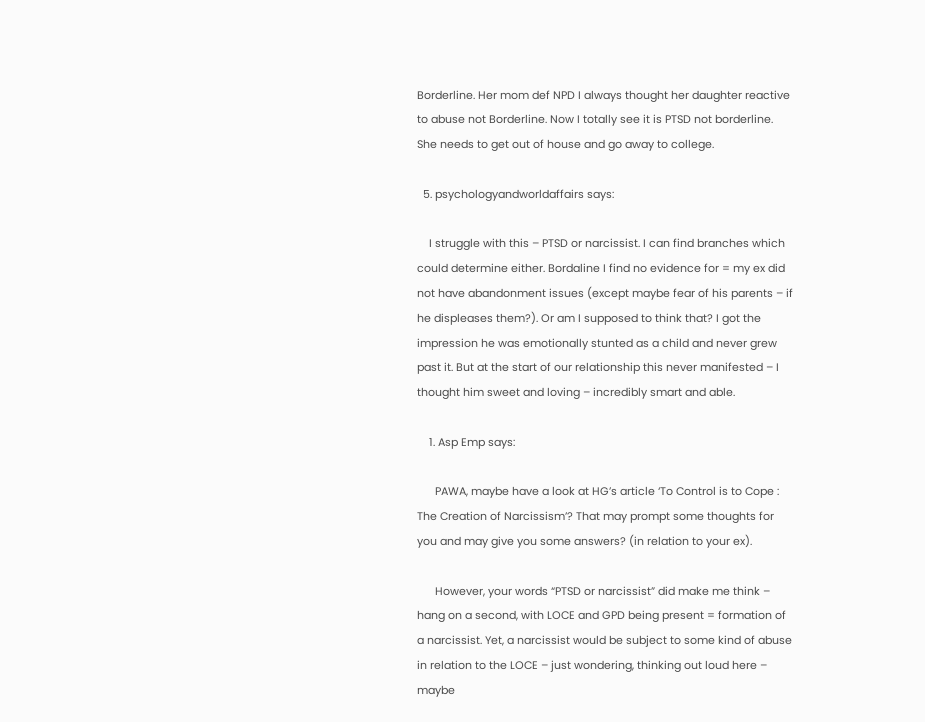Borderline. Her mom def NPD I always thought her daughter reactive to abuse not Borderline. Now I totally see it is PTSD not borderline. She needs to get out of house and go away to college.

  5. psychologyandworldaffairs says:

    I struggle with this – PTSD or narcissist. I can find branches which could determine either. Bordaline I find no evidence for = my ex did not have abandonment issues (except maybe fear of his parents – if he displeases them?). Or am I supposed to think that? I got the impression he was emotionally stunted as a child and never grew past it. But at the start of our relationship this never manifested – I thought him sweet and loving – incredibly smart and able.

    1. Asp Emp says:

      PAWA, maybe have a look at HG’s article ‘To Control is to Cope : The Creation of Narcissism’? That may prompt some thoughts for you and may give you some answers? (in relation to your ex).

      However, your words “PTSD or narcissist” did make me think – hang on a second, with LOCE and GPD being present = formation of a narcissist. Yet, a narcissist would be subject to some kind of abuse in relation to the LOCE – just wondering, thinking out loud here – maybe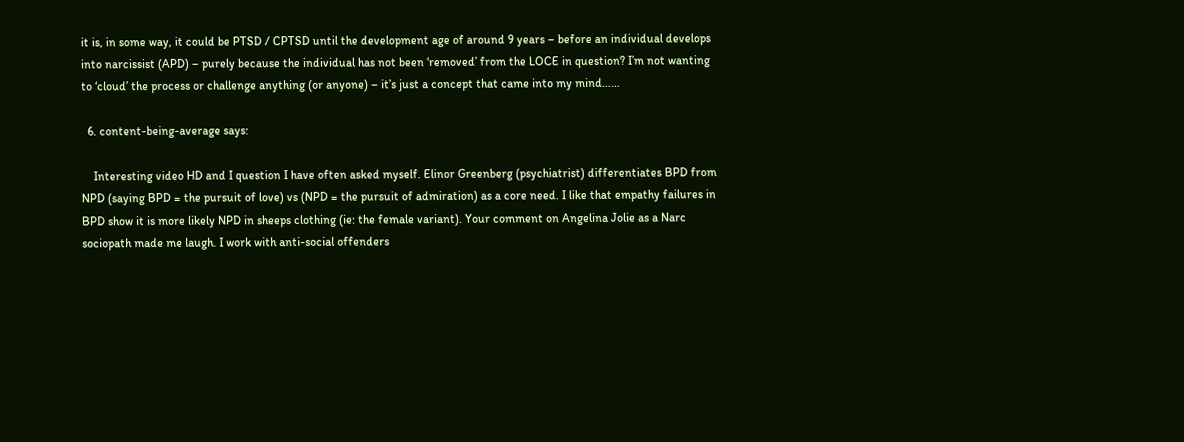it is, in some way, it could be PTSD / CPTSD until the development age of around 9 years – before an individual develops into narcissist (APD) – purely because the individual has not been ‘removed’ from the LOCE in question? I’m not wanting to ‘cloud’ the process or challenge anything (or anyone) – it’s just a concept that came into my mind……

  6. content-being-average says:

    Interesting video HD and I question I have often asked myself. Elinor Greenberg (psychiatrist) differentiates BPD from NPD (saying BPD = the pursuit of love) vs (NPD = the pursuit of admiration) as a core need. I like that empathy failures in BPD show it is more likely NPD in sheeps clothing (ie: the female variant). Your comment on Angelina Jolie as a Narc sociopath made me laugh. I work with anti-social offenders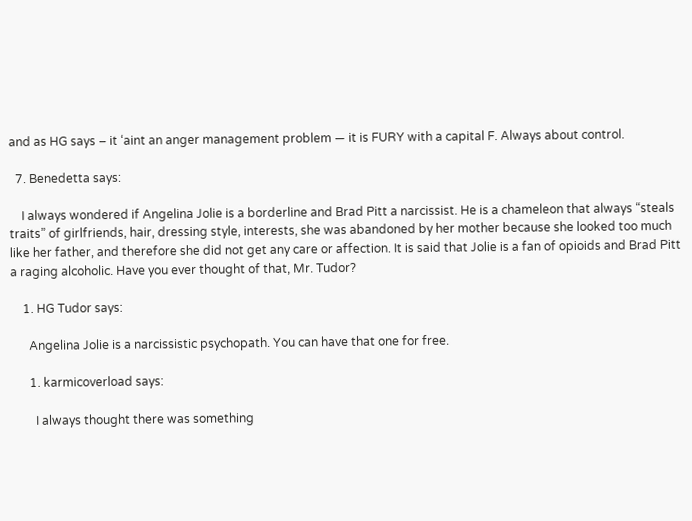and as HG says – it ‘aint an anger management problem — it is FURY with a capital F. Always about control.

  7. Benedetta says:

    I always wondered if Angelina Jolie is a borderline and Brad Pitt a narcissist. He is a chameleon that always “steals traits” of girlfriends, hair, dressing style, interests, she was abandoned by her mother because she looked too much like her father, and therefore she did not get any care or affection. It is said that Jolie is a fan of opioids and Brad Pitt a raging alcoholic. Have you ever thought of that, Mr. Tudor?

    1. HG Tudor says:

      Angelina Jolie is a narcissistic psychopath. You can have that one for free.

      1. karmicoverload says:

        I always thought there was something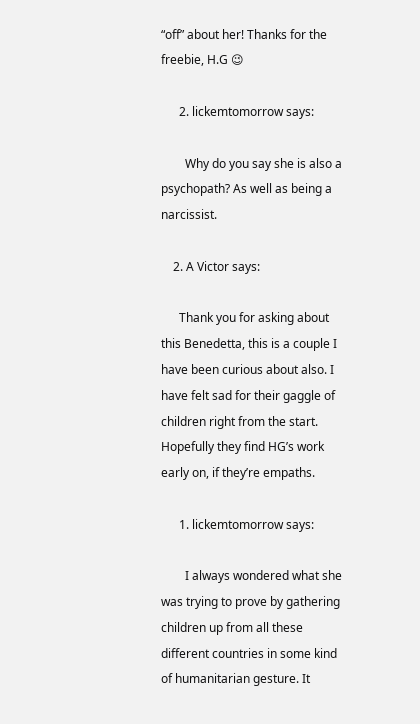“off” about her! Thanks for the freebie, H.G 😉

      2. lickemtomorrow says:

        Why do you say she is also a psychopath? As well as being a narcissist.

    2. A Victor says:

      Thank you for asking about this Benedetta, this is a couple I have been curious about also. I have felt sad for their gaggle of children right from the start. Hopefully they find HG’s work early on, if they’re empaths.

      1. lickemtomorrow says:

        I always wondered what she was trying to prove by gathering children up from all these different countries in some kind of humanitarian gesture. It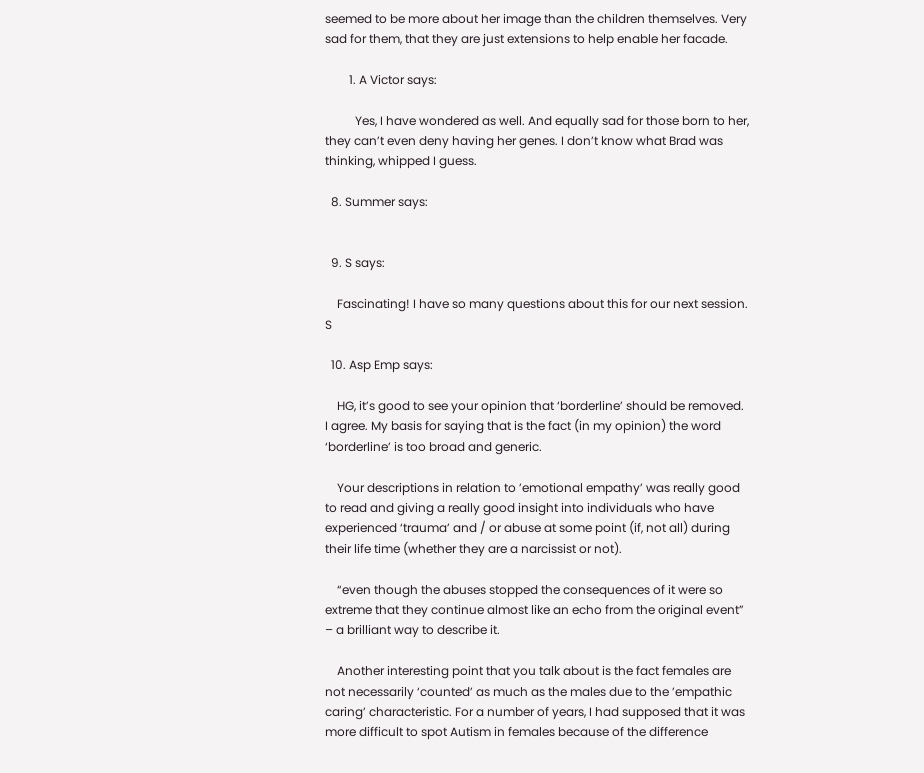seemed to be more about her image than the children themselves. Very sad for them, that they are just extensions to help enable her facade.

        1. A Victor says:

          Yes, I have wondered as well. And equally sad for those born to her, they can’t even deny having her genes. I don’t know what Brad was thinking, whipped I guess.

  8. Summer says:


  9. S says:

    Fascinating! I have so many questions about this for our next session. S

  10. Asp Emp says:

    HG, it’s good to see your opinion that ‘borderline’ should be removed. I agree. My basis for saying that is the fact (in my opinion) the word ‘borderline’ is too broad and generic.

    Your descriptions in relation to ’emotional empathy’ was really good to read and giving a really good insight into individuals who have experienced ‘trauma’ and / or abuse at some point (if, not all) during their life time (whether they are a narcissist or not).

    “even though the abuses stopped the consequences of it were so extreme that they continue almost like an echo from the original event” – a brilliant way to describe it.

    Another interesting point that you talk about is the fact females are not necessarily ‘counted’ as much as the males due to the ’empathic caring’ characteristic. For a number of years, I had supposed that it was more difficult to spot Autism in females because of the difference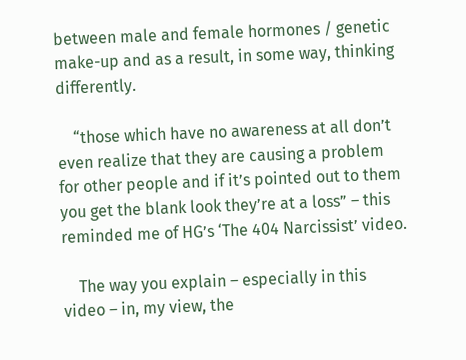between male and female hormones / genetic make-up and as a result, in some way, thinking differently.

    “those which have no awareness at all don’t even realize that they are causing a problem for other people and if it’s pointed out to them you get the blank look they’re at a loss” – this reminded me of HG’s ‘The 404 Narcissist’ video.

    The way you explain – especially in this video – in, my view, the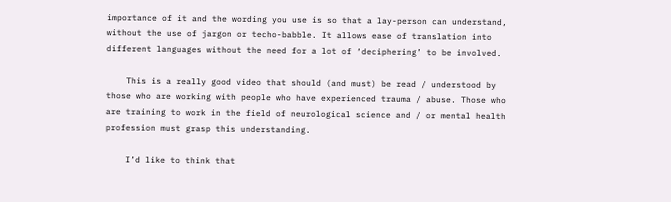importance of it and the wording you use is so that a lay-person can understand, without the use of jargon or techo-babble. It allows ease of translation into different languages without the need for a lot of ‘deciphering’ to be involved.

    This is a really good video that should (and must) be read / understood by those who are working with people who have experienced trauma / abuse. Those who are training to work in the field of neurological science and / or mental health profession must grasp this understanding.

    I’d like to think that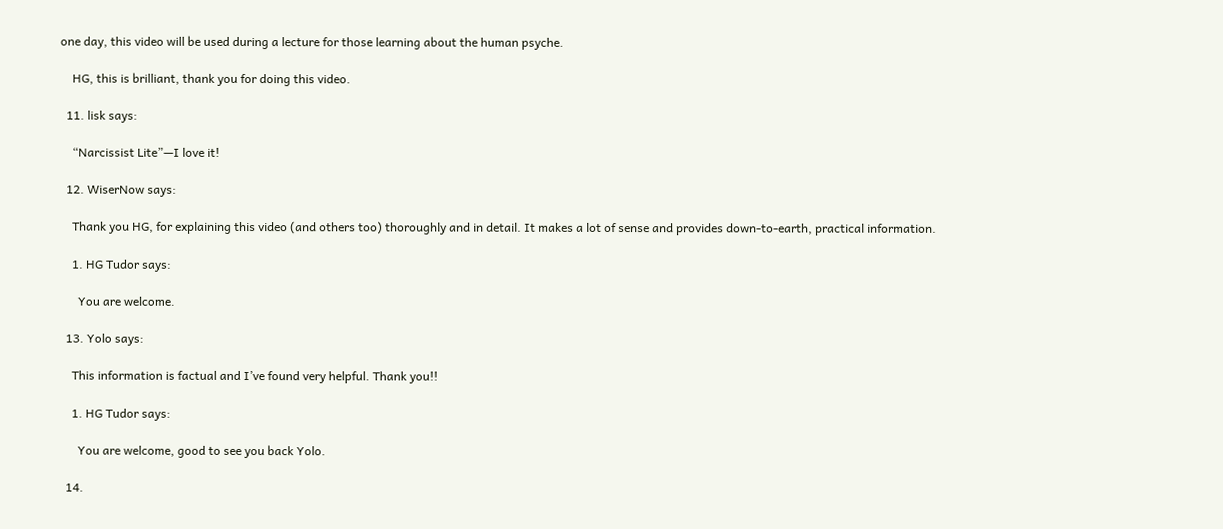one day, this video will be used during a lecture for those learning about the human psyche.

    HG, this is brilliant, thank you for doing this video.

  11. lisk says:

    “Narcissist Lite”—I love it!

  12. WiserNow says:

    Thank you HG, for explaining this video (and others too) thoroughly and in detail. It makes a lot of sense and provides down-to-earth, practical information.

    1. HG Tudor says:

      You are welcome.

  13. Yolo says:

    This information is factual and I’ve found very helpful. Thank you!!

    1. HG Tudor says:

      You are welcome, good to see you back Yolo.

  14.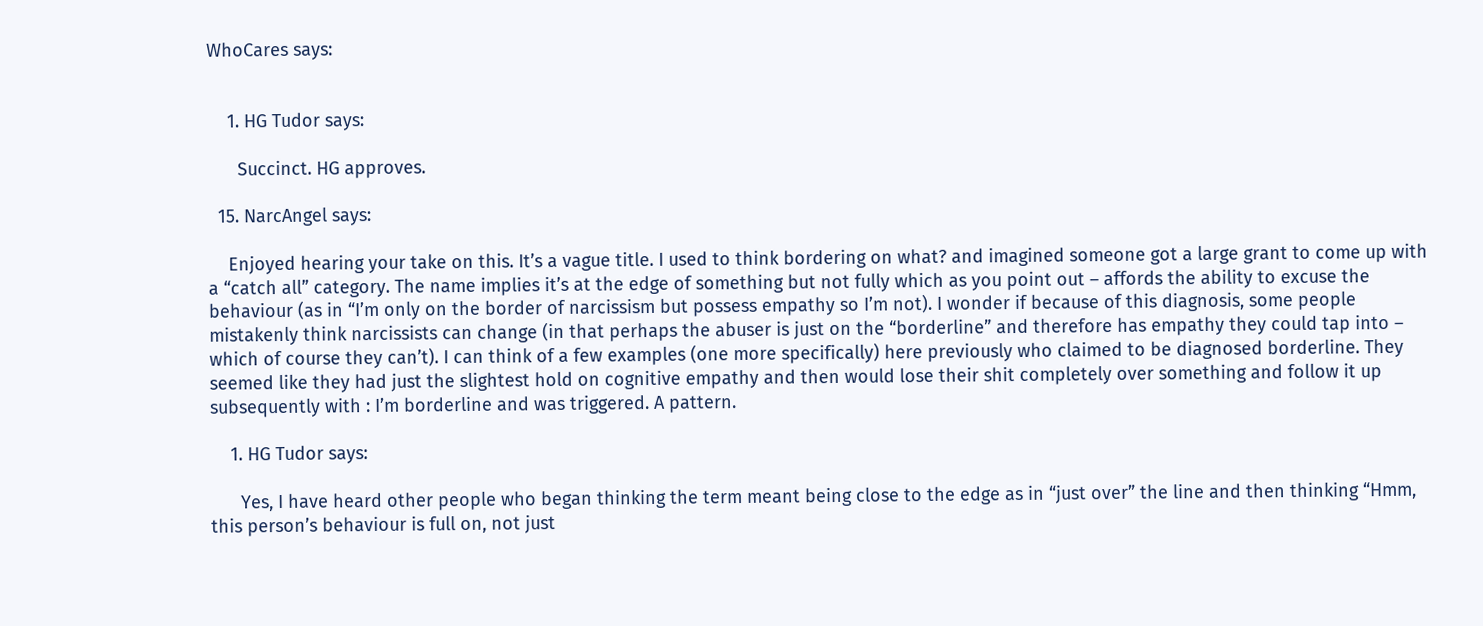WhoCares says:


    1. HG Tudor says:

      Succinct. HG approves.

  15. NarcAngel says:

    Enjoyed hearing your take on this. It’s a vague title. I used to think bordering on what? and imagined someone got a large grant to come up with a “catch all” category. The name implies it’s at the edge of something but not fully which as you point out – affords the ability to excuse the behaviour (as in “I’m only on the border of narcissism but possess empathy so I’m not). I wonder if because of this diagnosis, some people mistakenly think narcissists can change (in that perhaps the abuser is just on the “borderline” and therefore has empathy they could tap into – which of course they can’t). I can think of a few examples (one more specifically) here previously who claimed to be diagnosed borderline. They seemed like they had just the slightest hold on cognitive empathy and then would lose their shit completely over something and follow it up subsequently with : I’m borderline and was triggered. A pattern.

    1. HG Tudor says:

      Yes, I have heard other people who began thinking the term meant being close to the edge as in “just over” the line and then thinking “Hmm, this person’s behaviour is full on, not just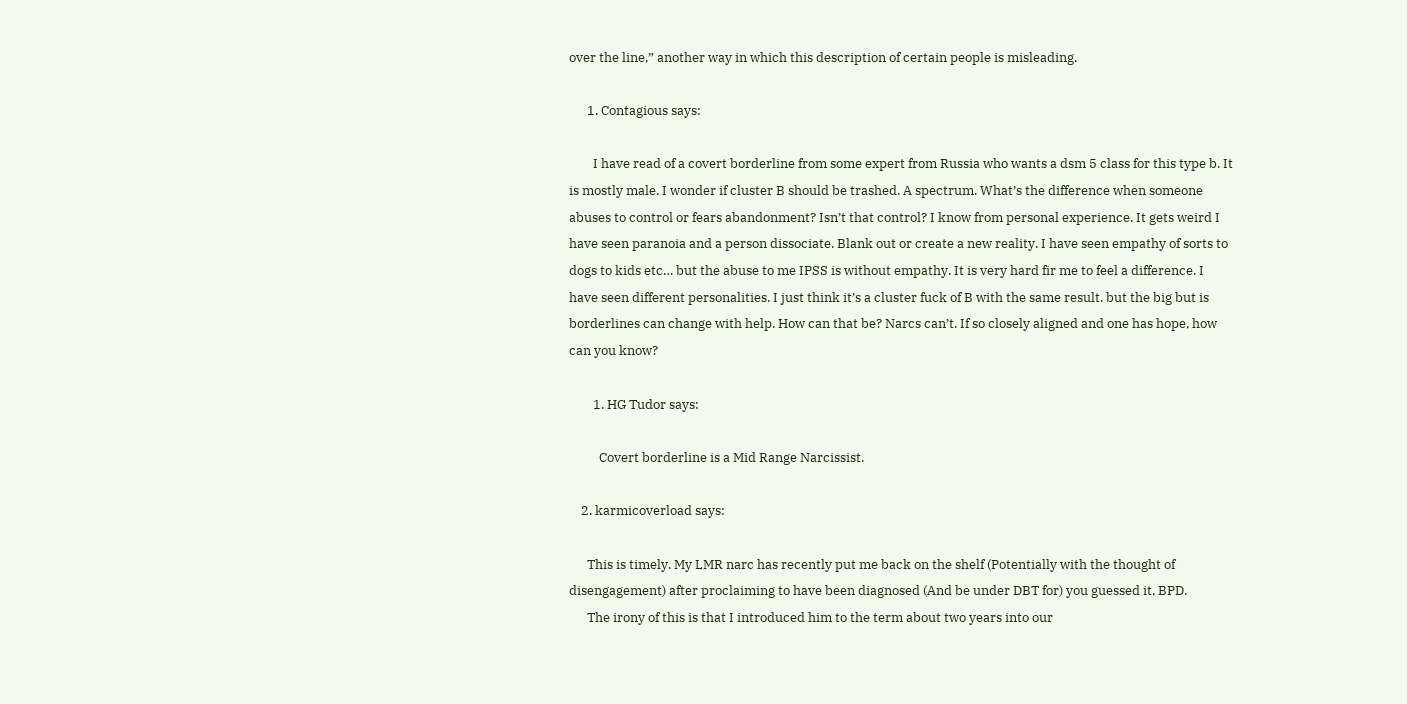over the line,” another way in which this description of certain people is misleading.

      1. Contagious says:

        I have read of a covert borderline from some expert from Russia who wants a dsm 5 class for this type b. It is mostly male. I wonder if cluster B should be trashed. A spectrum. What’s the difference when someone abuses to control or fears abandonment? Isn’t that control? I know from personal experience. It gets weird I have seen paranoia and a person dissociate. Blank out or create a new reality. I have seen empathy of sorts to dogs to kids etc… but the abuse to me IPSS is without empathy. It is very hard fir me to feel a difference. I have seen different personalities. I just think it’s a cluster fuck of B with the same result. but the big but is borderlines can change with help. How can that be? Narcs can’t. If so closely aligned and one has hope, how can you know?

        1. HG Tudor says:

          Covert borderline is a Mid Range Narcissist.

    2. karmicoverload says:

      This is timely. My LMR narc has recently put me back on the shelf (Potentially with the thought of disengagement) after proclaiming to have been diagnosed (And be under DBT for) you guessed it, BPD.
      The irony of this is that I introduced him to the term about two years into our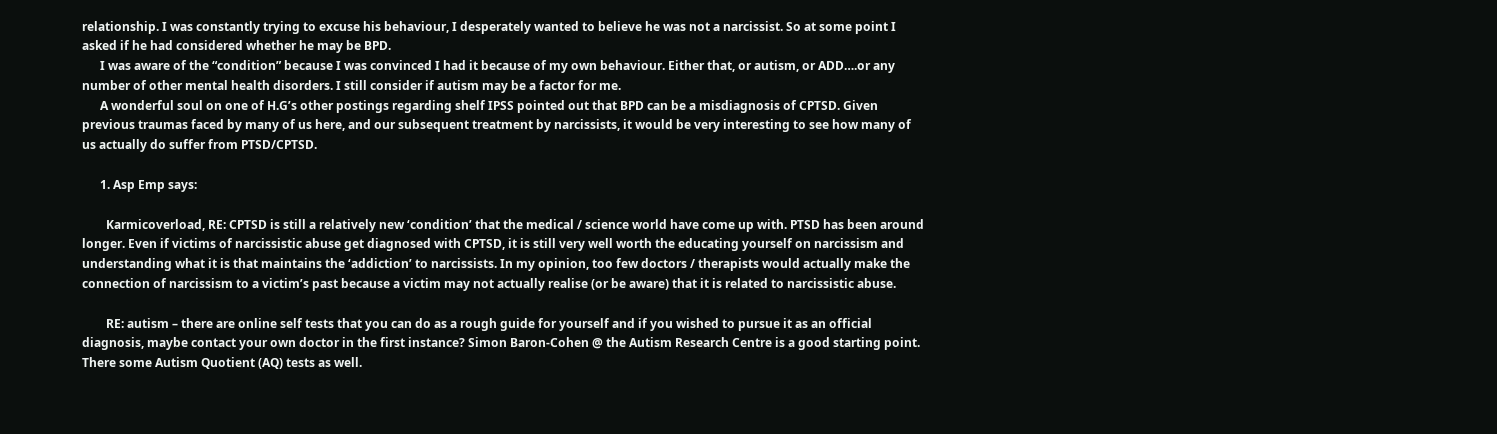relationship. I was constantly trying to excuse his behaviour, I desperately wanted to believe he was not a narcissist. So at some point I asked if he had considered whether he may be BPD.
      I was aware of the “condition” because I was convinced I had it because of my own behaviour. Either that, or autism, or ADD….or any number of other mental health disorders. I still consider if autism may be a factor for me.
      A wonderful soul on one of H.G’s other postings regarding shelf IPSS pointed out that BPD can be a misdiagnosis of CPTSD. Given previous traumas faced by many of us here, and our subsequent treatment by narcissists, it would be very interesting to see how many of us actually do suffer from PTSD/CPTSD.

      1. Asp Emp says:

        Karmicoverload, RE: CPTSD is still a relatively new ‘condition’ that the medical / science world have come up with. PTSD has been around longer. Even if victims of narcissistic abuse get diagnosed with CPTSD, it is still very well worth the educating yourself on narcissism and understanding what it is that maintains the ‘addiction’ to narcissists. In my opinion, too few doctors / therapists would actually make the connection of narcissism to a victim’s past because a victim may not actually realise (or be aware) that it is related to narcissistic abuse.

        RE: autism – there are online self tests that you can do as a rough guide for yourself and if you wished to pursue it as an official diagnosis, maybe contact your own doctor in the first instance? Simon Baron-Cohen @ the Autism Research Centre is a good starting point. There some Autism Quotient (AQ) tests as well.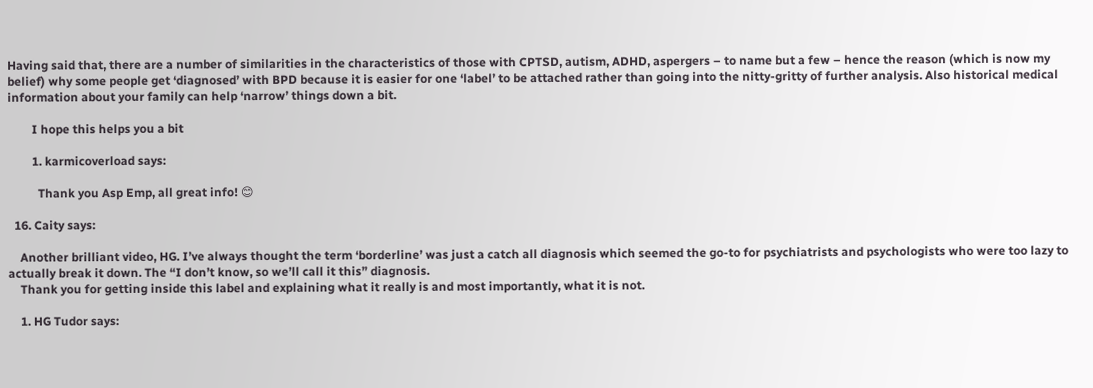Having said that, there are a number of similarities in the characteristics of those with CPTSD, autism, ADHD, aspergers – to name but a few – hence the reason (which is now my belief) why some people get ‘diagnosed’ with BPD because it is easier for one ‘label’ to be attached rather than going into the nitty-gritty of further analysis. Also historical medical information about your family can help ‘narrow’ things down a bit.

        I hope this helps you a bit

        1. karmicoverload says:

          Thank you Asp Emp, all great info! 😊

  16. Caity says:

    Another brilliant video, HG. I’ve always thought the term ‘borderline’ was just a catch all diagnosis which seemed the go-to for psychiatrists and psychologists who were too lazy to actually break it down. The “I don’t know, so we’ll call it this” diagnosis.
    Thank you for getting inside this label and explaining what it really is and most importantly, what it is not.

    1. HG Tudor says: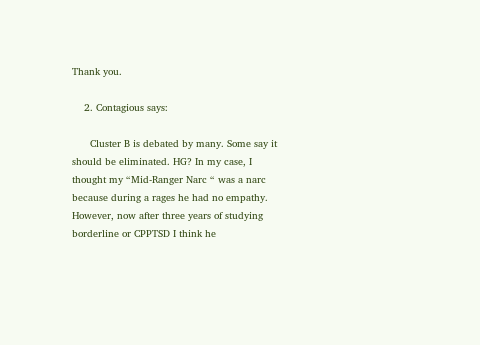Thank you.

    2. Contagious says:

      Cluster B is debated by many. Some say it should be eliminated. HG? In my case, I thought my “Mid-Ranger Narc “ was a narc because during a rages he had no empathy. However, now after three years of studying borderline or CPPTSD I think he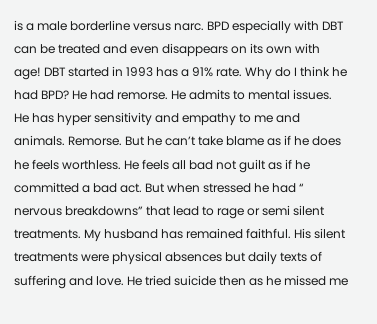is a male borderline versus narc. BPD especially with DBT can be treated and even disappears on its own with age! DBT started in 1993 has a 91% rate. Why do I think he had BPD? He had remorse. He admits to mental issues. He has hyper sensitivity and empathy to me and animals. Remorse. But he can’t take blame as if he does he feels worthless. He feels all bad not guilt as if he committed a bad act. But when stressed he had “ nervous breakdowns” that lead to rage or semi silent treatments. My husband has remained faithful. His silent treatments were physical absences but daily texts of suffering and love. He tried suicide then as he missed me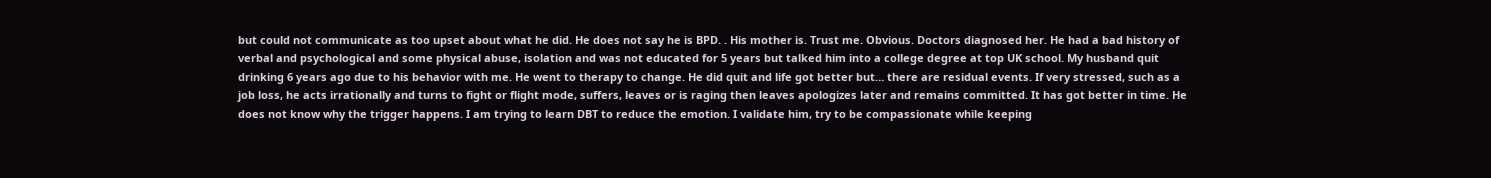but could not communicate as too upset about what he did. He does not say he is BPD. . His mother is. Trust me. Obvious. Doctors diagnosed her. He had a bad history of verbal and psychological and some physical abuse, isolation and was not educated for 5 years but talked him into a college degree at top UK school. My husband quit drinking 6 years ago due to his behavior with me. He went to therapy to change. He did quit and life got better but… there are residual events. If very stressed, such as a job loss, he acts irrationally and turns to fight or flight mode, suffers, leaves or is raging then leaves apologizes later and remains committed. It has got better in time. He does not know why the trigger happens. I am trying to learn DBT to reduce the emotion. I validate him, try to be compassionate while keeping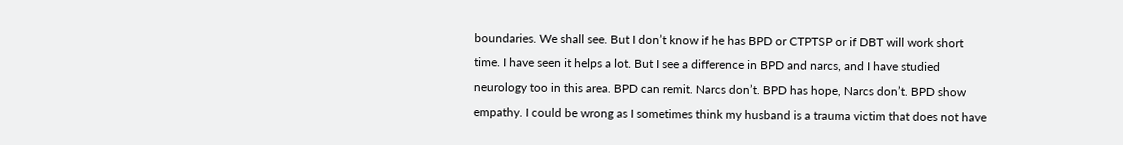boundaries. We shall see. But I don’t know if he has BPD or CTPTSP or if DBT will work short time. I have seen it helps a lot. But I see a difference in BPD and narcs, and I have studied neurology too in this area. BPD can remit. Narcs don’t. BPD has hope, Narcs don’t. BPD show empathy. I could be wrong as I sometimes think my husband is a trauma victim that does not have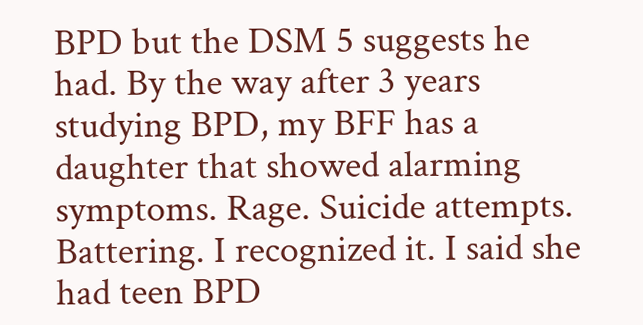BPD but the DSM 5 suggests he had. By the way after 3 years studying BPD, my BFF has a daughter that showed alarming symptoms. Rage. Suicide attempts. Battering. I recognized it. I said she had teen BPD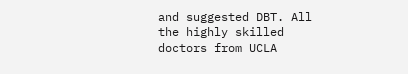and suggested DBT. All the highly skilled doctors from UCLA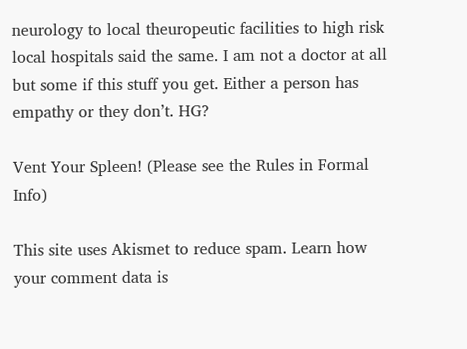neurology to local theuropeutic facilities to high risk local hospitals said the same. I am not a doctor at all but some if this stuff you get. Either a person has empathy or they don’t. HG?

Vent Your Spleen! (Please see the Rules in Formal Info)

This site uses Akismet to reduce spam. Learn how your comment data is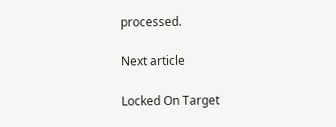processed.

Next article

Locked On Target